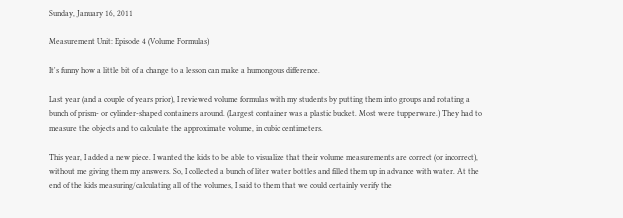Sunday, January 16, 2011

Measurement Unit: Episode 4 (Volume Formulas)

It's funny how a little bit of a change to a lesson can make a humongous difference.

Last year (and a couple of years prior), I reviewed volume formulas with my students by putting them into groups and rotating a bunch of prism- or cylinder-shaped containers around. (Largest container was a plastic bucket. Most were tupperware.) They had to measure the objects and to calculate the approximate volume, in cubic centimeters.

This year, I added a new piece. I wanted the kids to be able to visualize that their volume measurements are correct (or incorrect), without me giving them my answers. So, I collected a bunch of liter water bottles and filled them up in advance with water. At the end of the kids measuring/calculating all of the volumes, I said to them that we could certainly verify the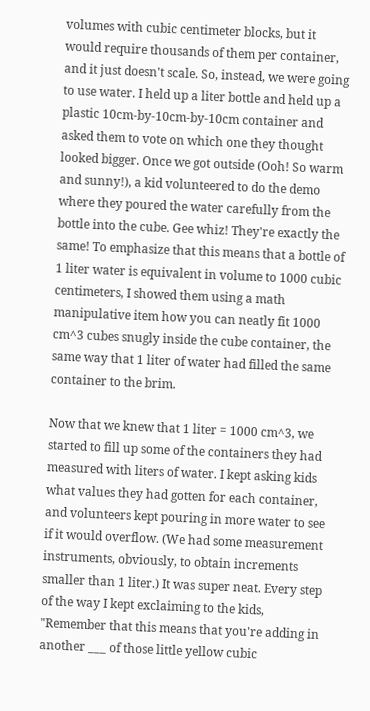volumes with cubic centimeter blocks, but it would require thousands of them per container, and it just doesn't scale. So, instead, we were going to use water. I held up a liter bottle and held up a plastic 10cm-by-10cm-by-10cm container and asked them to vote on which one they thought looked bigger. Once we got outside (Ooh! So warm and sunny!), a kid volunteered to do the demo where they poured the water carefully from the bottle into the cube. Gee whiz! They're exactly the same! To emphasize that this means that a bottle of 1 liter water is equivalent in volume to 1000 cubic centimeters, I showed them using a math manipulative item how you can neatly fit 1000 cm^3 cubes snugly inside the cube container, the same way that 1 liter of water had filled the same container to the brim.

Now that we knew that 1 liter = 1000 cm^3, we started to fill up some of the containers they had measured with liters of water. I kept asking kids what values they had gotten for each container, and volunteers kept pouring in more water to see if it would overflow. (We had some measurement instruments, obviously, to obtain increments smaller than 1 liter.) It was super neat. Every step of the way I kept exclaiming to the kids, "Remember that this means that you're adding in another ___ of those little yellow cubic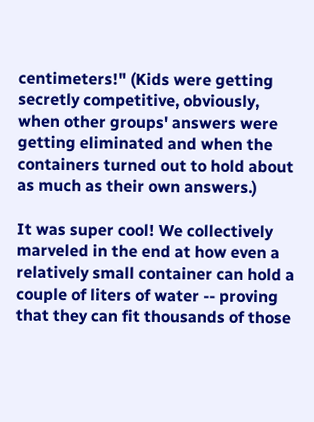centimeters!" (Kids were getting secretly competitive, obviously, when other groups' answers were getting eliminated and when the containers turned out to hold about as much as their own answers.)

It was super cool! We collectively marveled in the end at how even a relatively small container can hold a couple of liters of water -- proving that they can fit thousands of those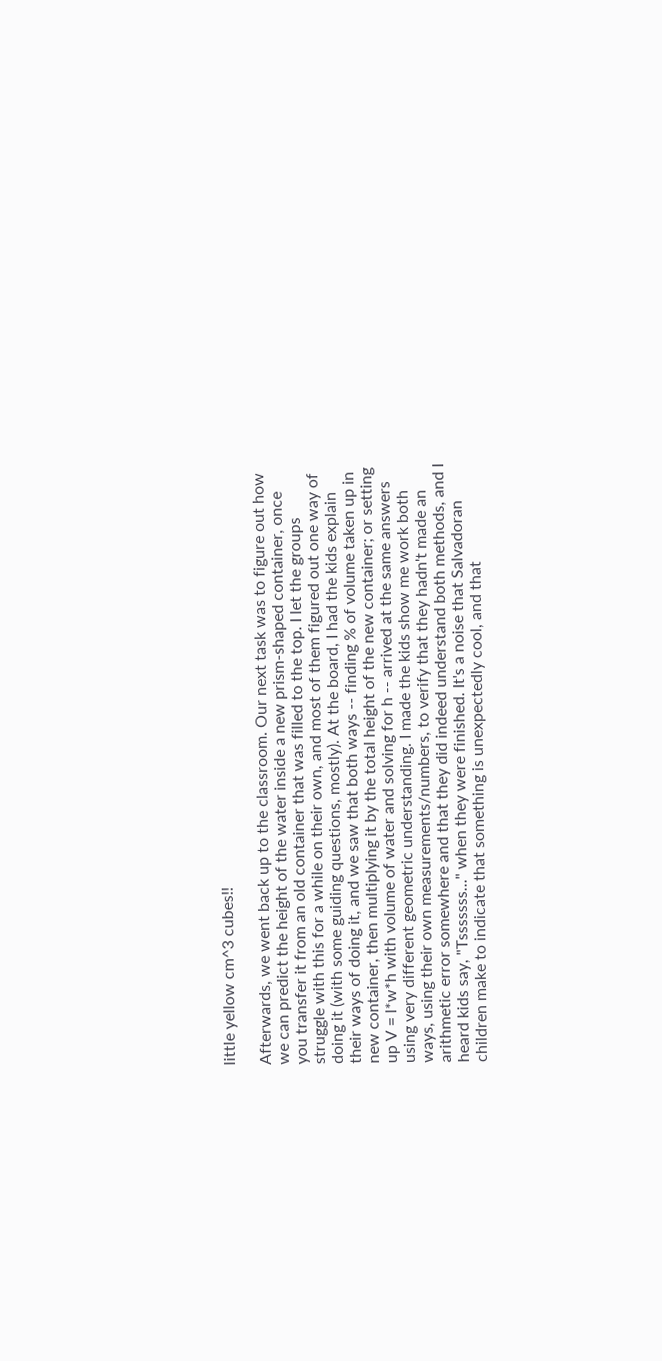little yellow cm^3 cubes!!

Afterwards, we went back up to the classroom. Our next task was to figure out how we can predict the height of the water inside a new prism-shaped container, once you transfer it from an old container that was filled to the top. I let the groups struggle with this for a while on their own, and most of them figured out one way of doing it (with some guiding questions, mostly). At the board, I had the kids explain their ways of doing it, and we saw that both ways -- finding % of volume taken up in new container, then multiplying it by the total height of the new container; or setting up V = l*w*h with volume of water and solving for h -- arrived at the same answers using very different geometric understanding. I made the kids show me work both ways, using their own measurements/numbers, to verify that they hadn't made an arithmetic error somewhere and that they did indeed understand both methods, and I heard kids say, "Tsssssss..." when they were finished. It's a noise that Salvadoran children make to indicate that something is unexpectedly cool, and that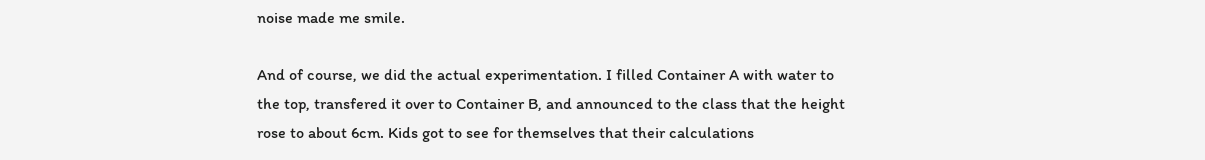noise made me smile.

And of course, we did the actual experimentation. I filled Container A with water to the top, transfered it over to Container B, and announced to the class that the height rose to about 6cm. Kids got to see for themselves that their calculations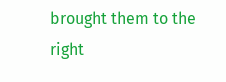brought them to the right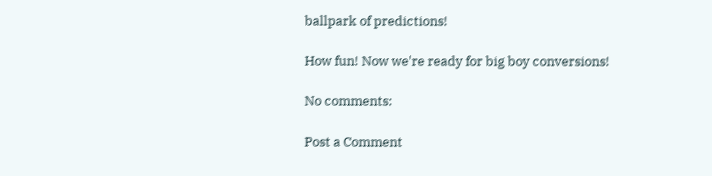ballpark of predictions!

How fun! Now we're ready for big boy conversions!

No comments:

Post a Comment